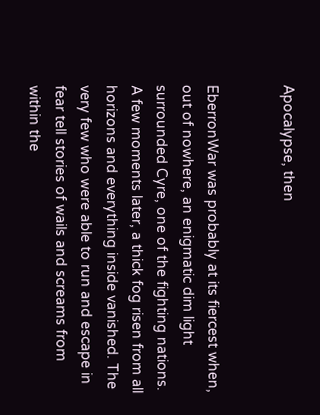Apocalypse, then


EberronWar was probably at its fiercest when, out of nowhere, an enigmatic dim light surrounded Cyre, one of the fighting nations. A few moments later, a thick fog risen from all horizons and everything inside vanished. The very few who were able to run and escape in fear tell stories of wails and screams from within the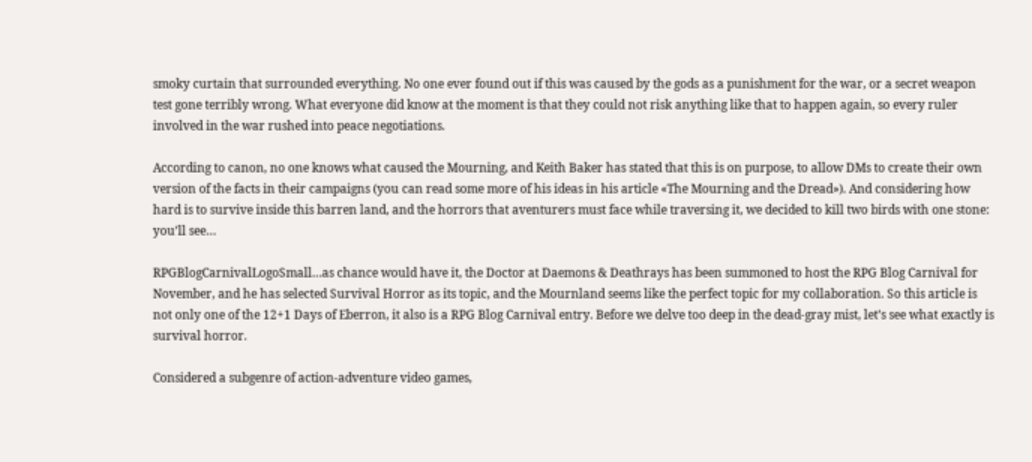smoky curtain that surrounded everything. No one ever found out if this was caused by the gods as a punishment for the war, or a secret weapon test gone terribly wrong. What everyone did know at the moment is that they could not risk anything like that to happen again, so every ruler involved in the war rushed into peace negotiations.

According to canon, no one knows what caused the Mourning, and Keith Baker has stated that this is on purpose, to allow DMs to create their own version of the facts in their campaigns (you can read some more of his ideas in his article «The Mourning and the Dread»). And considering how hard is to survive inside this barren land, and the horrors that aventurers must face while traversing it, we decided to kill two birds with one stone: you’ll see…

RPGBlogCarnivalLogoSmall…as chance would have it, the Doctor at Daemons & Deathrays has been summoned to host the RPG Blog Carnival for November, and he has selected Survival Horror as its topic, and the Mournland seems like the perfect topic for my collaboration. So this article is not only one of the 12+1 Days of Eberron, it also is a RPG Blog Carnival entry. Before we delve too deep in the dead-gray mist, let’s see what exactly is survival horror.

Considered a subgenre of action-adventure video games,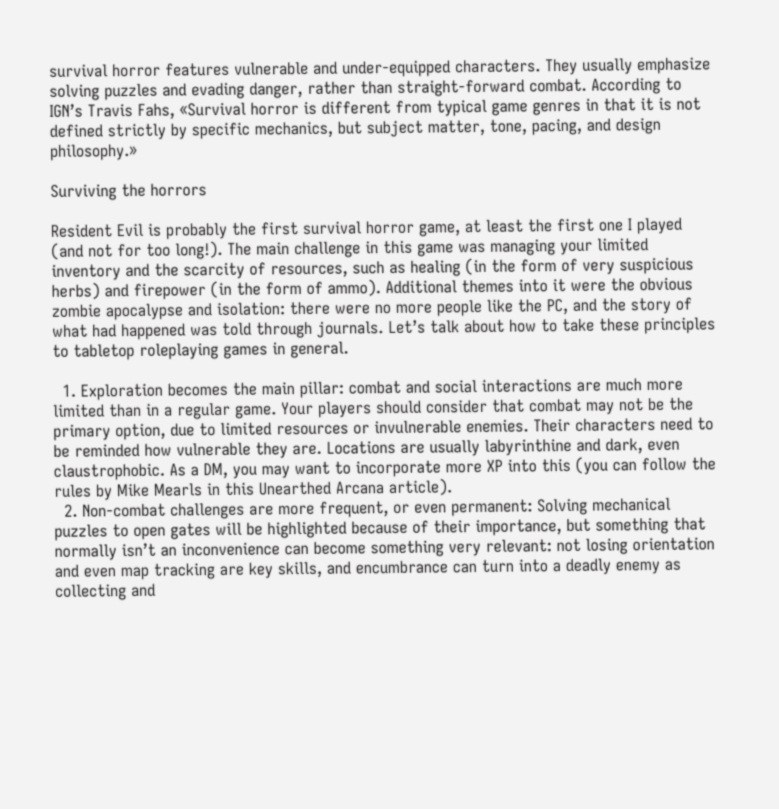survival horror features vulnerable and under-equipped characters. They usually emphasize solving puzzles and evading danger, rather than straight-forward combat. According to IGN’s Travis Fahs, «Survival horror is different from typical game genres in that it is not defined strictly by specific mechanics, but subject matter, tone, pacing, and design philosophy.»

Surviving the horrors

Resident Evil is probably the first survival horror game, at least the first one I played (and not for too long!). The main challenge in this game was managing your limited inventory and the scarcity of resources, such as healing (in the form of very suspicious herbs) and firepower (in the form of ammo). Additional themes into it were the obvious zombie apocalypse and isolation: there were no more people like the PC, and the story of what had happened was told through journals. Let’s talk about how to take these principles to tabletop roleplaying games in general.

  1. Exploration becomes the main pillar: combat and social interactions are much more limited than in a regular game. Your players should consider that combat may not be the primary option, due to limited resources or invulnerable enemies. Their characters need to be reminded how vulnerable they are. Locations are usually labyrinthine and dark, even claustrophobic. As a DM, you may want to incorporate more XP into this (you can follow the rules by Mike Mearls in this Unearthed Arcana article).
  2. Non-combat challenges are more frequent, or even permanent: Solving mechanical puzzles to open gates will be highlighted because of their importance, but something that normally isn’t an inconvenience can become something very relevant: not losing orientation and even map tracking are key skills, and encumbrance can turn into a deadly enemy as collecting and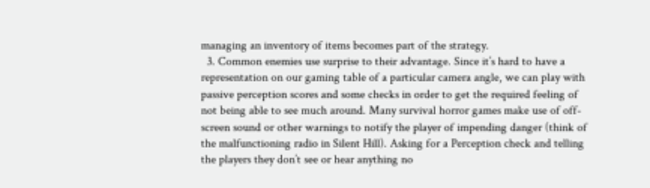managing an inventory of items becomes part of the strategy.
  3. Common enemies use surprise to their advantage. Since it’s hard to have a representation on our gaming table of a particular camera angle, we can play with passive perception scores and some checks in order to get the required feeling of not being able to see much around. Many survival horror games make use of off-screen sound or other warnings to notify the player of impending danger (think of the malfunctioning radio in Silent Hill). Asking for a Perception check and telling the players they don’t see or hear anything no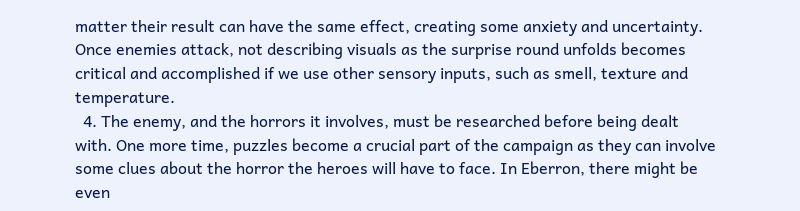matter their result can have the same effect, creating some anxiety and uncertainty. Once enemies attack, not describing visuals as the surprise round unfolds becomes critical and accomplished if we use other sensory inputs, such as smell, texture and temperature.
  4. The enemy, and the horrors it involves, must be researched before being dealt with. One more time, puzzles become a crucial part of the campaign as they can involve some clues about the horror the heroes will have to face. In Eberron, there might be even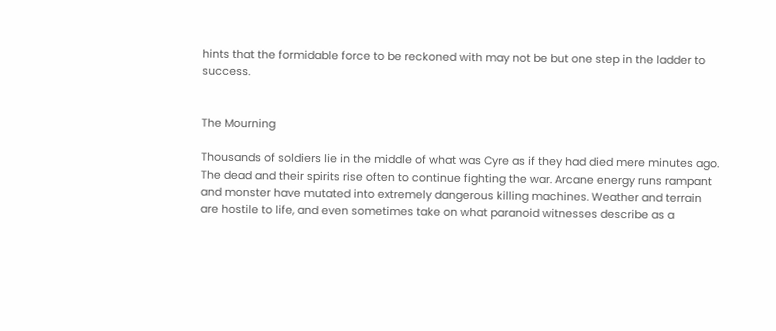hints that the formidable force to be reckoned with may not be but one step in the ladder to success.


The Mourning

Thousands of soldiers lie in the middle of what was Cyre as if they had died mere minutes ago. The dead and their spirits rise often to continue fighting the war. Arcane energy runs rampant and monster have mutated into extremely dangerous killing machines. Weather and terrain are hostile to life, and even sometimes take on what paranoid witnesses describe as a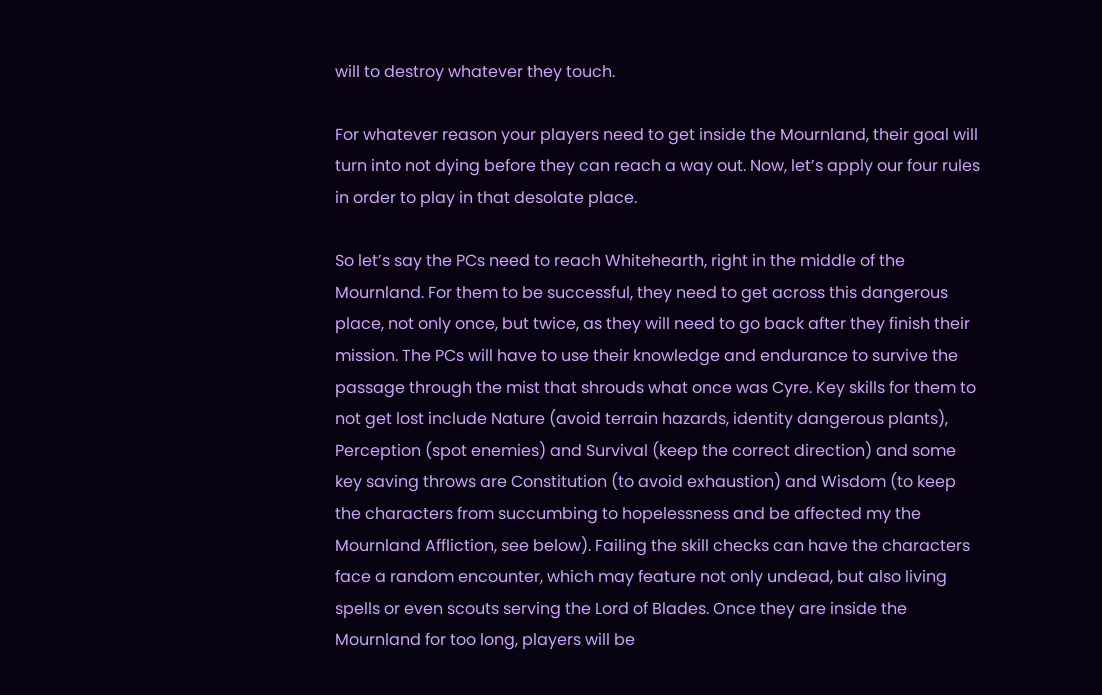will to destroy whatever they touch.

For whatever reason your players need to get inside the Mournland, their goal will turn into not dying before they can reach a way out. Now, let’s apply our four rules in order to play in that desolate place.

So let’s say the PCs need to reach Whitehearth, right in the middle of the Mournland. For them to be successful, they need to get across this dangerous place, not only once, but twice, as they will need to go back after they finish their mission. The PCs will have to use their knowledge and endurance to survive the passage through the mist that shrouds what once was Cyre. Key skills for them to not get lost include Nature (avoid terrain hazards, identity dangerous plants), Perception (spot enemies) and Survival (keep the correct direction) and some key saving throws are Constitution (to avoid exhaustion) and Wisdom (to keep the characters from succumbing to hopelessness and be affected my the Mournland Affliction, see below). Failing the skill checks can have the characters face a random encounter, which may feature not only undead, but also living spells or even scouts serving the Lord of Blades. Once they are inside the Mournland for too long, players will be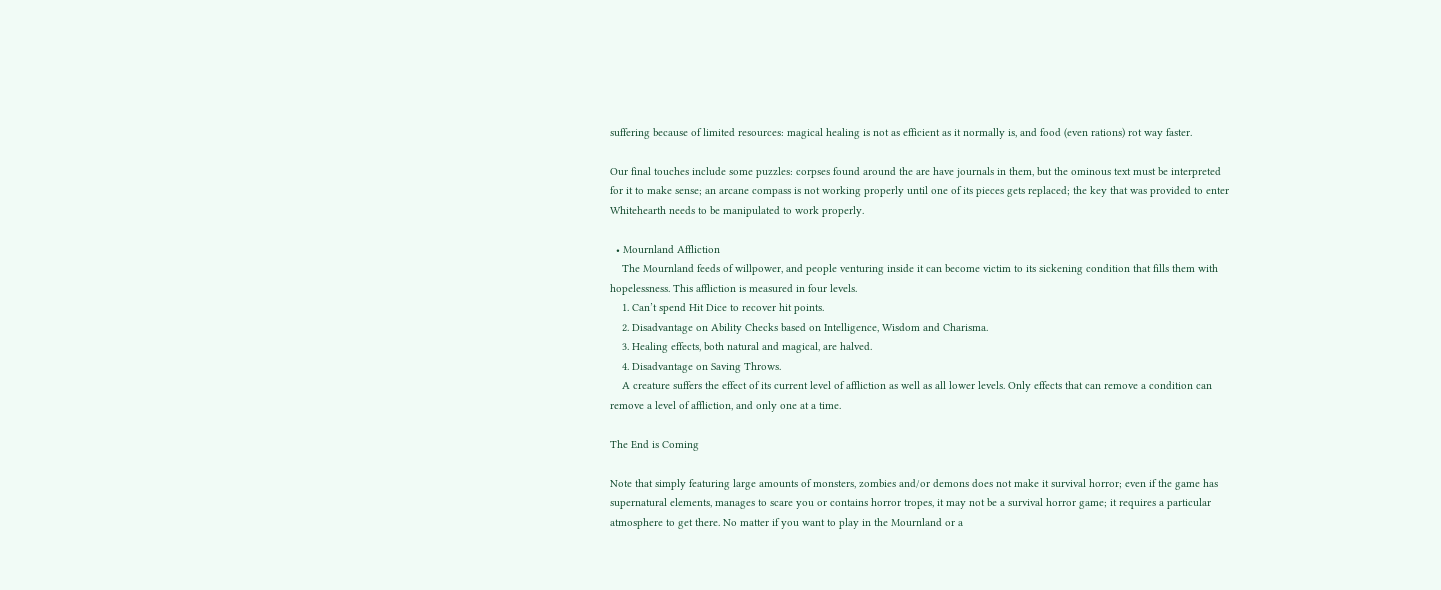suffering because of limited resources: magical healing is not as efficient as it normally is, and food (even rations) rot way faster.

Our final touches include some puzzles: corpses found around the are have journals in them, but the ominous text must be interpreted for it to make sense; an arcane compass is not working properly until one of its pieces gets replaced; the key that was provided to enter Whitehearth needs to be manipulated to work properly.

  • Mournland Affliction
    The Mournland feeds of willpower, and people venturing inside it can become victim to its sickening condition that fills them with hopelessness. This affliction is measured in four levels.
    1. Can’t spend Hit Dice to recover hit points.
    2. Disadvantage on Ability Checks based on Intelligence, Wisdom and Charisma.
    3. Healing effects, both natural and magical, are halved.
    4. Disadvantage on Saving Throws.
    A creature suffers the effect of its current level of affliction as well as all lower levels. Only effects that can remove a condition can remove a level of affliction, and only one at a time.

The End is Coming

Note that simply featuring large amounts of monsters, zombies and/or demons does not make it survival horror; even if the game has supernatural elements, manages to scare you or contains horror tropes, it may not be a survival horror game; it requires a particular atmosphere to get there. No matter if you want to play in the Mournland or a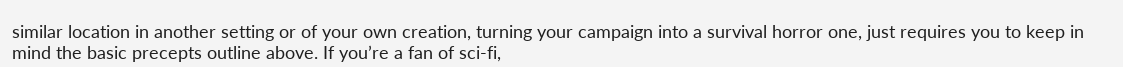similar location in another setting or of your own creation, turning your campaign into a survival horror one, just requires you to keep in mind the basic precepts outline above. If you’re a fan of sci-fi,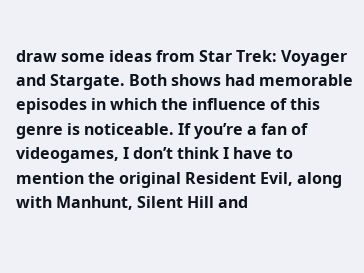draw some ideas from Star Trek: Voyager and Stargate. Both shows had memorable episodes in which the influence of this genre is noticeable. If you’re a fan of videogames, I don’t think I have to mention the original Resident Evil, along with Manhunt, Silent Hill and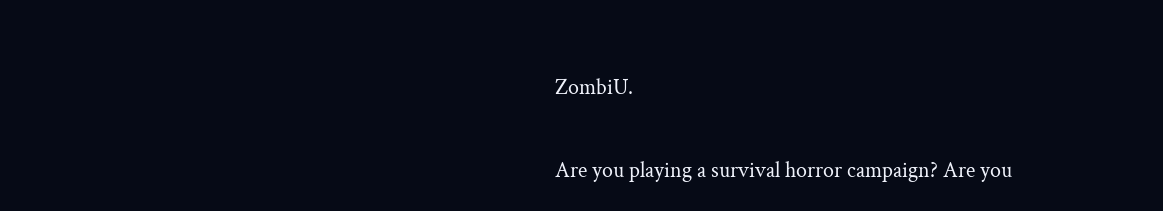ZombiU.

Are you playing a survival horror campaign? Are you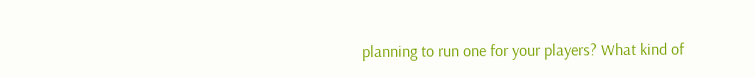planning to run one for your players? What kind of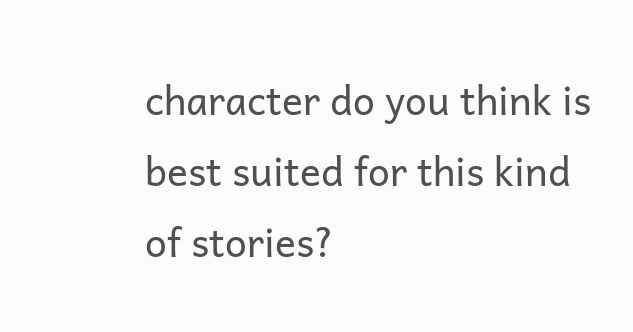character do you think is best suited for this kind of stories?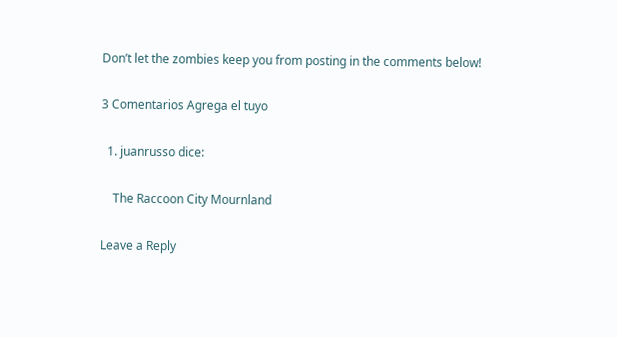Don’t let the zombies keep you from posting in the comments below!

3 Comentarios Agrega el tuyo

  1. juanrusso dice:

    The Raccoon City Mournland

Leave a Reply